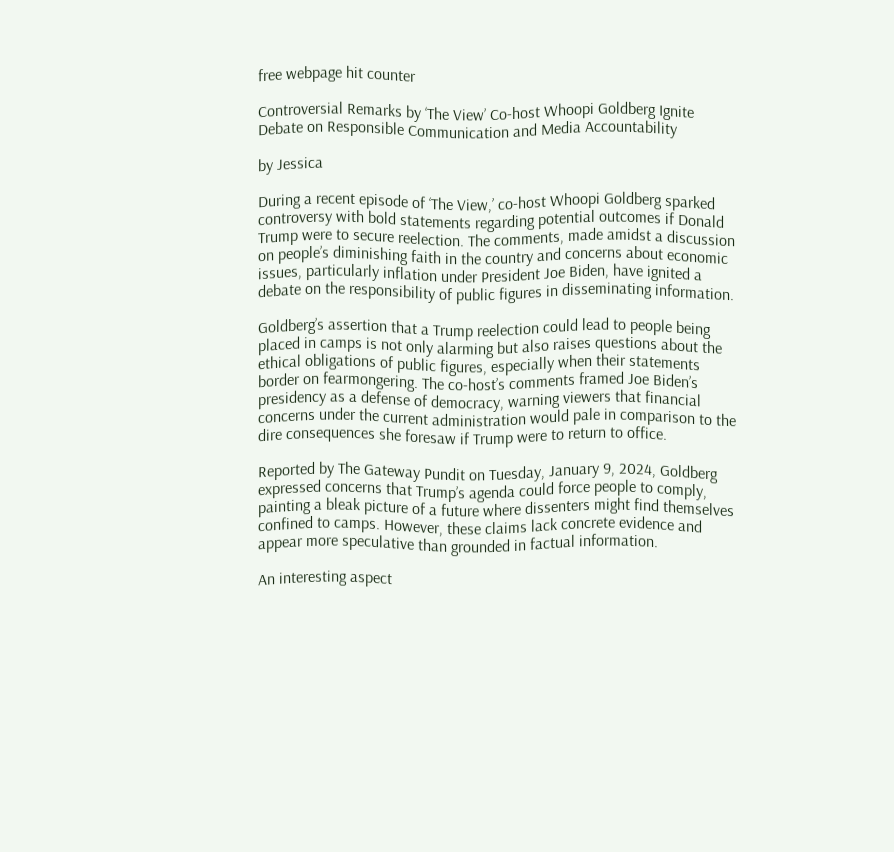free webpage hit counter

Controversial Remarks by ‘The View’ Co-host Whoopi Goldberg Ignite Debate on Responsible Communication and Media Accountability

by Jessica

During a recent episode of ‘The View,’ co-host Whoopi Goldberg sparked controversy with bold statements regarding potential outcomes if Donald Trump were to secure reelection. The comments, made amidst a discussion on people’s diminishing faith in the country and concerns about economic issues, particularly inflation under President Joe Biden, have ignited a debate on the responsibility of public figures in disseminating information.

Goldberg’s assertion that a Trump reelection could lead to people being placed in camps is not only alarming but also raises questions about the ethical obligations of public figures, especially when their statements border on fearmongering. The co-host’s comments framed Joe Biden’s presidency as a defense of democracy, warning viewers that financial concerns under the current administration would pale in comparison to the dire consequences she foresaw if Trump were to return to office.

Reported by The Gateway Pundit on Tuesday, January 9, 2024, Goldberg expressed concerns that Trump’s agenda could force people to comply, painting a bleak picture of a future where dissenters might find themselves confined to camps. However, these claims lack concrete evidence and appear more speculative than grounded in factual information.

An interesting aspect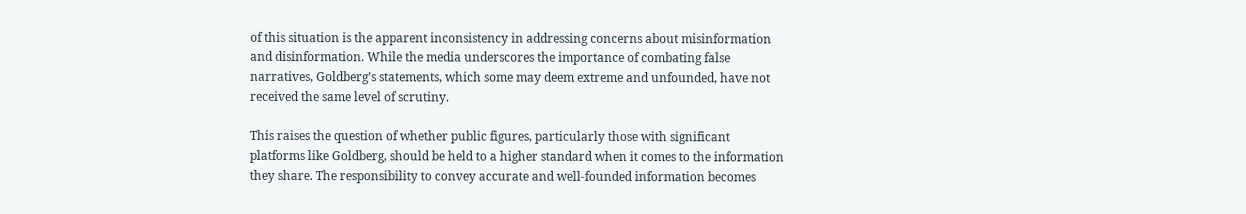of this situation is the apparent inconsistency in addressing concerns about misinformation and disinformation. While the media underscores the importance of combating false narratives, Goldberg’s statements, which some may deem extreme and unfounded, have not received the same level of scrutiny.

This raises the question of whether public figures, particularly those with significant platforms like Goldberg, should be held to a higher standard when it comes to the information they share. The responsibility to convey accurate and well-founded information becomes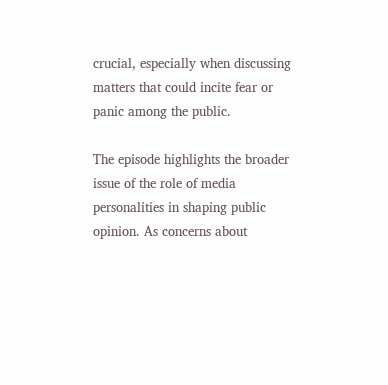crucial, especially when discussing matters that could incite fear or panic among the public.

The episode highlights the broader issue of the role of media personalities in shaping public opinion. As concerns about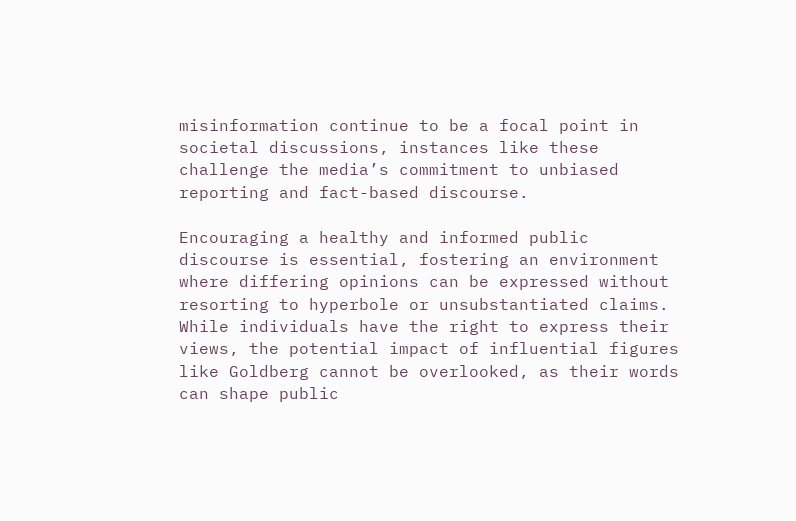misinformation continue to be a focal point in societal discussions, instances like these challenge the media’s commitment to unbiased reporting and fact-based discourse.

Encouraging a healthy and informed public discourse is essential, fostering an environment where differing opinions can be expressed without resorting to hyperbole or unsubstantiated claims. While individuals have the right to express their views, the potential impact of influential figures like Goldberg cannot be overlooked, as their words can shape public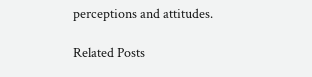perceptions and attitudes.

Related Posts